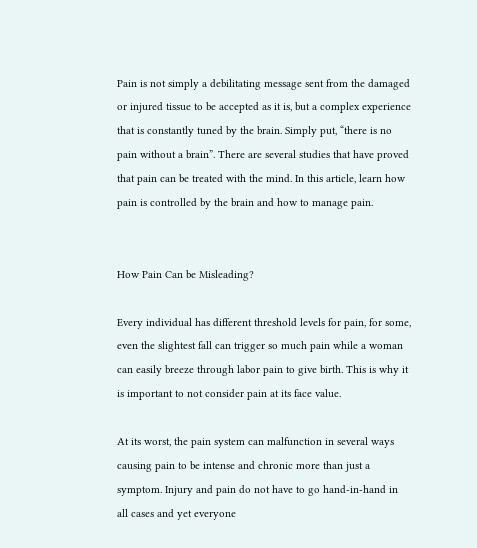Pain is not simply a debilitating message sent from the damaged or injured tissue to be accepted as it is, but a complex experience that is constantly tuned by the brain. Simply put, “there is no pain without a brain”. There are several studies that have proved that pain can be treated with the mind. In this article, learn how pain is controlled by the brain and how to manage pain.


How Pain Can be Misleading?

Every individual has different threshold levels for pain, for some, even the slightest fall can trigger so much pain while a woman can easily breeze through labor pain to give birth. This is why it is important to not consider pain at its face value.

At its worst, the pain system can malfunction in several ways causing pain to be intense and chronic more than just a symptom. Injury and pain do not have to go hand-in-hand in all cases and yet everyone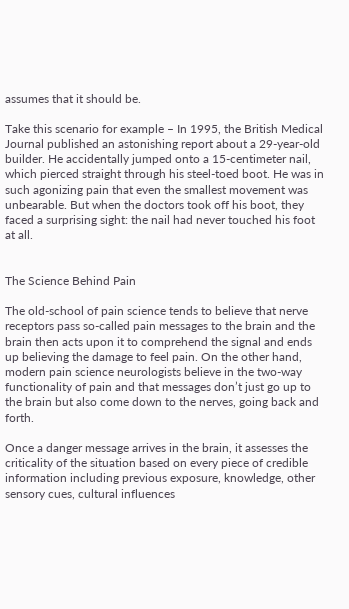assumes that it should be.

Take this scenario for example – In 1995, the British Medical Journal published an astonishing report about a 29-year-old builder. He accidentally jumped onto a 15-centimeter nail, which pierced straight through his steel-toed boot. He was in such agonizing pain that even the smallest movement was unbearable. But when the doctors took off his boot, they faced a surprising sight: the nail had never touched his foot at all.


The Science Behind Pain

The old-school of pain science tends to believe that nerve receptors pass so-called pain messages to the brain and the brain then acts upon it to comprehend the signal and ends up believing the damage to feel pain. On the other hand, modern pain science neurologists believe in the two-way functionality of pain and that messages don’t just go up to the brain but also come down to the nerves, going back and forth.

Once a danger message arrives in the brain, it assesses the criticality of the situation based on every piece of credible information including previous exposure, knowledge, other sensory cues, cultural influences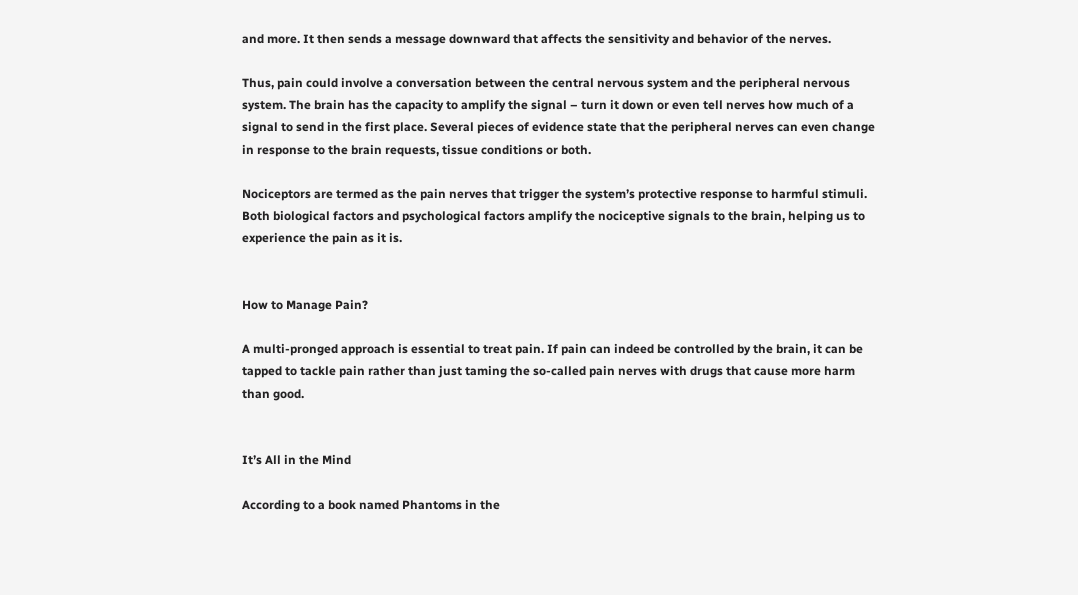and more. It then sends a message downward that affects the sensitivity and behavior of the nerves.

Thus, pain could involve a conversation between the central nervous system and the peripheral nervous system. The brain has the capacity to amplify the signal – turn it down or even tell nerves how much of a signal to send in the first place. Several pieces of evidence state that the peripheral nerves can even change in response to the brain requests, tissue conditions or both.

Nociceptors are termed as the pain nerves that trigger the system’s protective response to harmful stimuli. Both biological factors and psychological factors amplify the nociceptive signals to the brain, helping us to experience the pain as it is.


How to Manage Pain?

A multi-pronged approach is essential to treat pain. If pain can indeed be controlled by the brain, it can be tapped to tackle pain rather than just taming the so-called pain nerves with drugs that cause more harm than good.


It’s All in the Mind

According to a book named Phantoms in the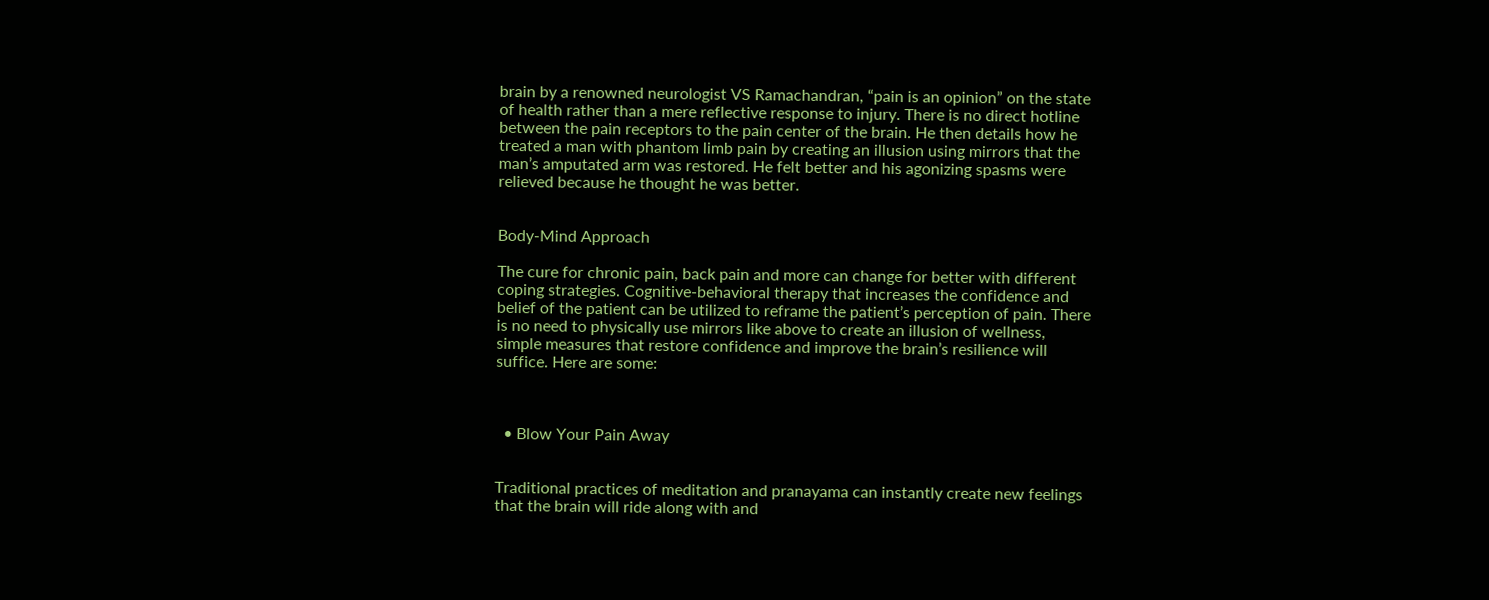brain by a renowned neurologist VS Ramachandran, “pain is an opinion” on the state of health rather than a mere reflective response to injury. There is no direct hotline between the pain receptors to the pain center of the brain. He then details how he treated a man with phantom limb pain by creating an illusion using mirrors that the man’s amputated arm was restored. He felt better and his agonizing spasms were relieved because he thought he was better.


Body-Mind Approach

The cure for chronic pain, back pain and more can change for better with different coping strategies. Cognitive-behavioral therapy that increases the confidence and belief of the patient can be utilized to reframe the patient’s perception of pain. There is no need to physically use mirrors like above to create an illusion of wellness, simple measures that restore confidence and improve the brain’s resilience will suffice. Here are some:



  • Blow Your Pain Away


Traditional practices of meditation and pranayama can instantly create new feelings that the brain will ride along with and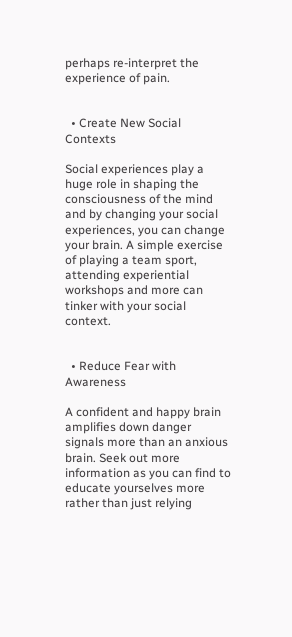perhaps re-interpret the experience of pain.


  • Create New Social Contexts

Social experiences play a huge role in shaping the consciousness of the mind and by changing your social experiences, you can change your brain. A simple exercise of playing a team sport, attending experiential workshops and more can tinker with your social context.


  • Reduce Fear with Awareness

A confident and happy brain amplifies down danger signals more than an anxious brain. Seek out more information as you can find to educate yourselves more rather than just relying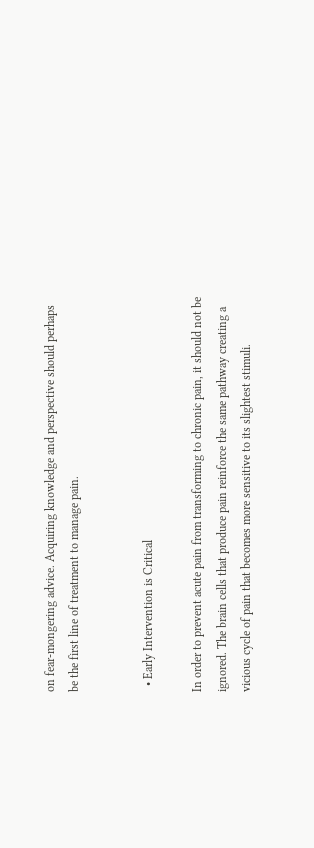on fear-mongering advice. Acquiring knowledge and perspective should perhaps be the first line of treatment to manage pain.


  • Early Intervention is Critical

In order to prevent acute pain from transforming to chronic pain, it should not be ignored. The brain cells that produce pain reinforce the same pathway creating a vicious cycle of pain that becomes more sensitive to its slightest stimuli.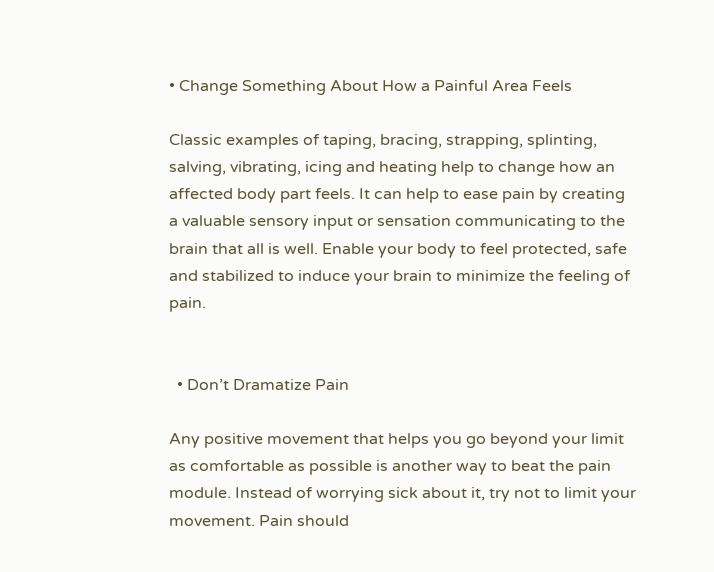• Change Something About How a Painful Area Feels

Classic examples of taping, bracing, strapping, splinting, salving, vibrating, icing and heating help to change how an affected body part feels. It can help to ease pain by creating a valuable sensory input or sensation communicating to the brain that all is well. Enable your body to feel protected, safe and stabilized to induce your brain to minimize the feeling of pain.


  • Don’t Dramatize Pain

Any positive movement that helps you go beyond your limit as comfortable as possible is another way to beat the pain module. Instead of worrying sick about it, try not to limit your movement. Pain should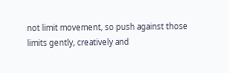not limit movement, so push against those limits gently, creatively and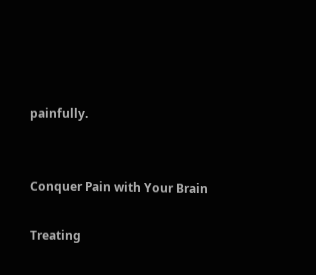painfully.


Conquer Pain with Your Brain

Treating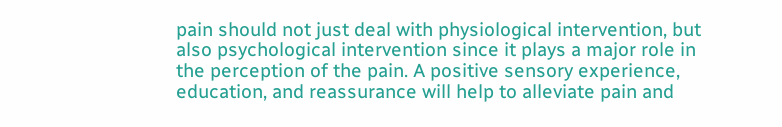pain should not just deal with physiological intervention, but also psychological intervention since it plays a major role in the perception of the pain. A positive sensory experience, education, and reassurance will help to alleviate pain and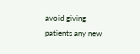avoid giving patients any new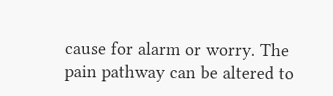cause for alarm or worry. The pain pathway can be altered to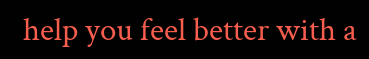help you feel better with a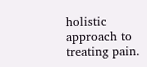holistic approach to treating pain.